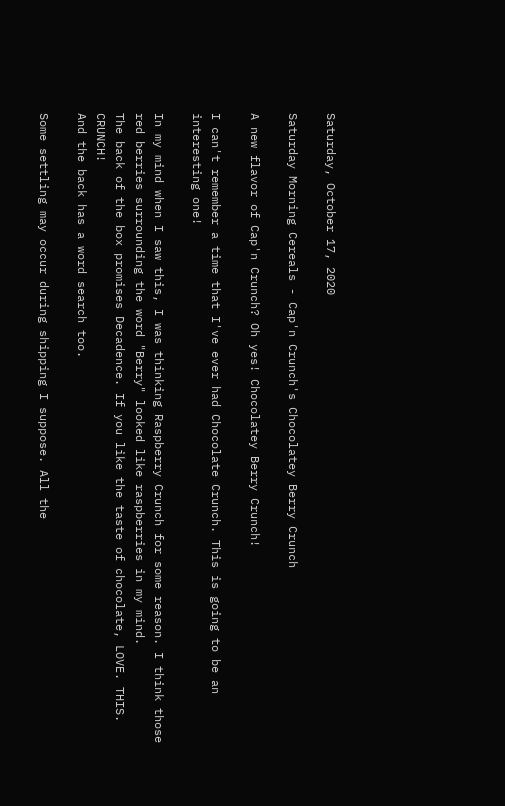Saturday, October 17, 2020

Saturday Morning Cereals - Cap'n Crunch's Chocolatey Berry Crunch

A new flavor of Cap'n Crunch? Oh yes! Chocolatey Berry Crunch!

I can't remember a time that I've ever had Chocolate Crunch. This is going to be an interesting one!

In my mind when I saw this, I was thinking Raspberry Crunch for some reason. I think those red berries surrounding the word "Berry" looked like raspberries in my mind.
The back of the box promises Decadence. If you like the taste of chocolate, LOVE. THIS. CRUNCH!
And the back has a word search too.

Some settling may occur during shipping I suppose. All the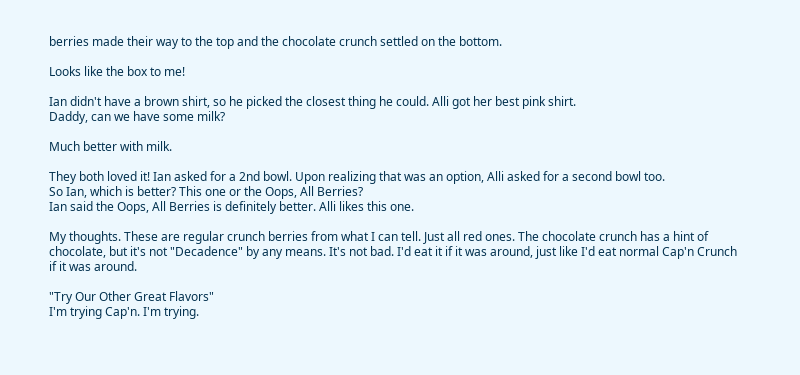berries made their way to the top and the chocolate crunch settled on the bottom.

Looks like the box to me!

Ian didn't have a brown shirt, so he picked the closest thing he could. Alli got her best pink shirt.
Daddy, can we have some milk?

Much better with milk.

They both loved it! Ian asked for a 2nd bowl. Upon realizing that was an option, Alli asked for a second bowl too.
So Ian, which is better? This one or the Oops, All Berries?
Ian said the Oops, All Berries is definitely better. Alli likes this one.

My thoughts. These are regular crunch berries from what I can tell. Just all red ones. The chocolate crunch has a hint of chocolate, but it's not "Decadence" by any means. It's not bad. I'd eat it if it was around, just like I'd eat normal Cap'n Crunch if it was around.

"Try Our Other Great Flavors"
I'm trying Cap'n. I'm trying.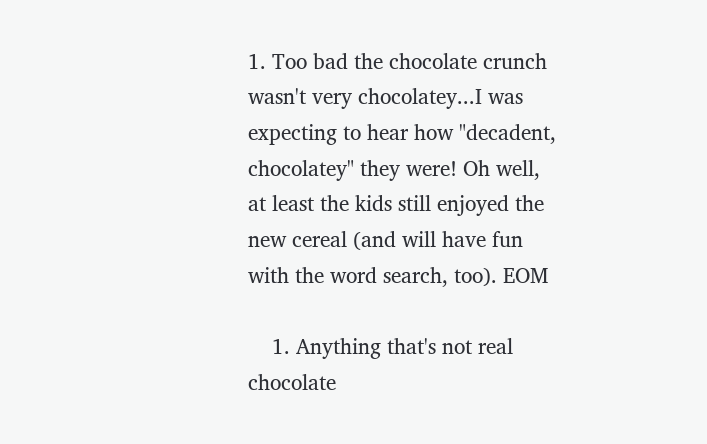1. Too bad the chocolate crunch wasn't very chocolatey...I was expecting to hear how "decadent, chocolatey" they were! Oh well, at least the kids still enjoyed the new cereal (and will have fun with the word search, too). EOM

    1. Anything that's not real chocolate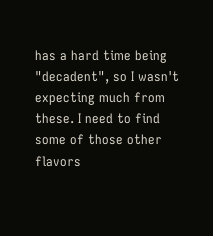has a hard time being "decadent", so I wasn't expecting much from these. I need to find some of those other flavors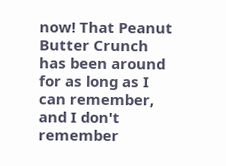now! That Peanut Butter Crunch has been around for as long as I can remember, and I don't remember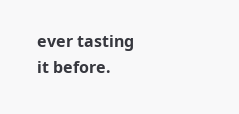ever tasting it before.